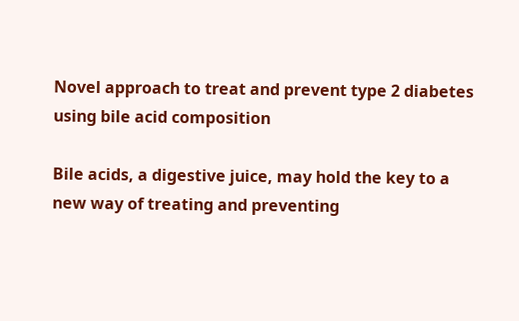Novel approach to treat and prevent type 2 diabetes using bile acid composition

Bile acids, a digestive juice, may hold the key to a new way of treating and preventing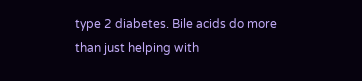type 2 diabetes. Bile acids do more than just helping with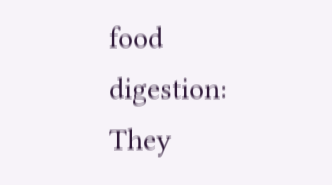food digestion: They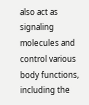also act as signaling molecules and control various body functions, including the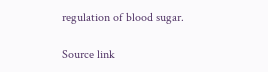regulation of blood sugar.

Source link